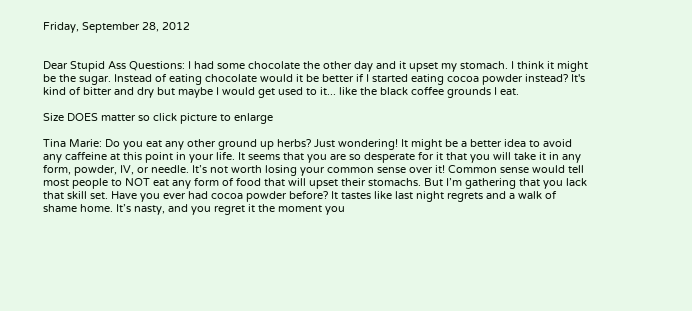Friday, September 28, 2012


Dear Stupid Ass Questions: I had some chocolate the other day and it upset my stomach. I think it might be the sugar. Instead of eating chocolate would it be better if I started eating cocoa powder instead? It's kind of bitter and dry but maybe I would get used to it... like the black coffee grounds I eat.

Size DOES matter so click picture to enlarge

Tina Marie: Do you eat any other ground up herbs? Just wondering! It might be a better idea to avoid any caffeine at this point in your life. It seems that you are so desperate for it that you will take it in any form, powder, IV, or needle. It’s not worth losing your common sense over it! Common sense would tell most people to NOT eat any form of food that will upset their stomachs. But I’m gathering that you lack that skill set. Have you ever had cocoa powder before? It tastes like last night regrets and a walk of shame home. It’s nasty, and you regret it the moment you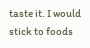taste it. I would stick to foods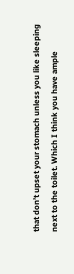that don’t upset your stomach unless you like sleeping next to the toilet. Which I think you have ample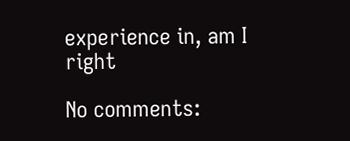experience in, am I right

No comments: